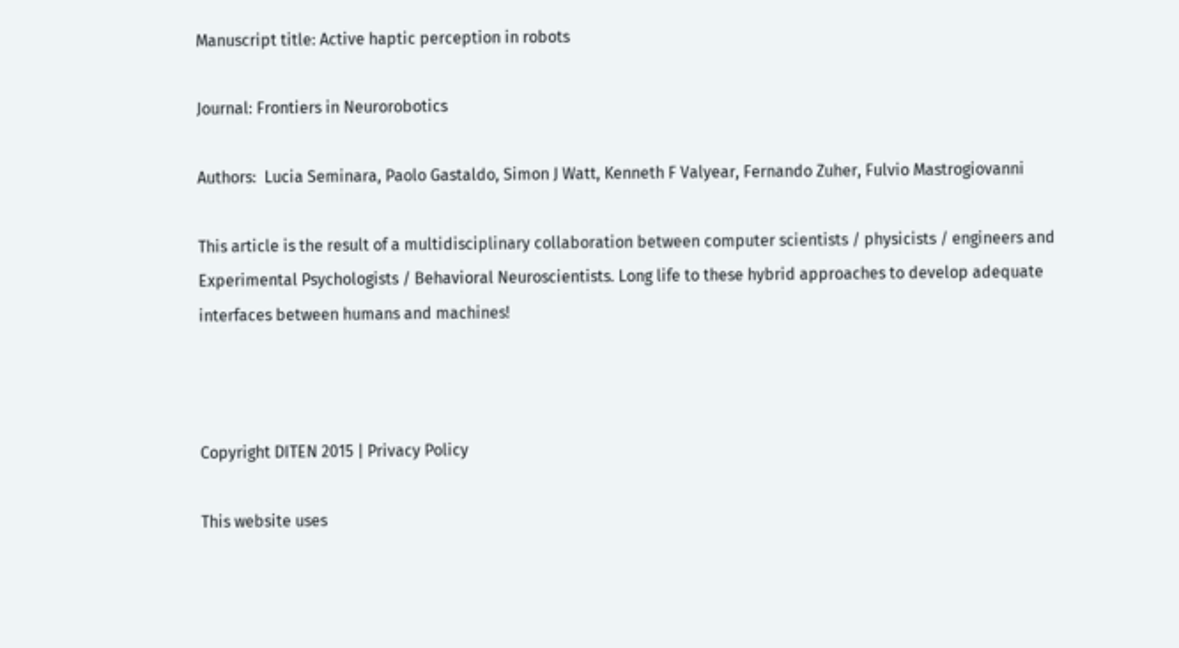Manuscript title: Active haptic perception in robots

Journal: Frontiers in Neurorobotics

Authors:  Lucia Seminara, Paolo Gastaldo, Simon J Watt, Kenneth F Valyear, Fernando Zuher, Fulvio Mastrogiovanni

This article is the result of a multidisciplinary collaboration between computer scientists / physicists / engineers and Experimental Psychologists / Behavioral Neuroscientists. Long life to these hybrid approaches to develop adequate interfaces between humans and machines!



Copyright DITEN 2015 | Privacy Policy

This website uses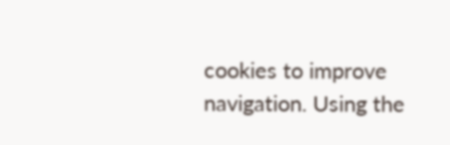cookies to improve navigation. Using the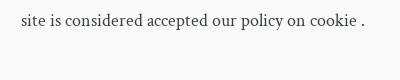site is considered accepted our policy on cookie .